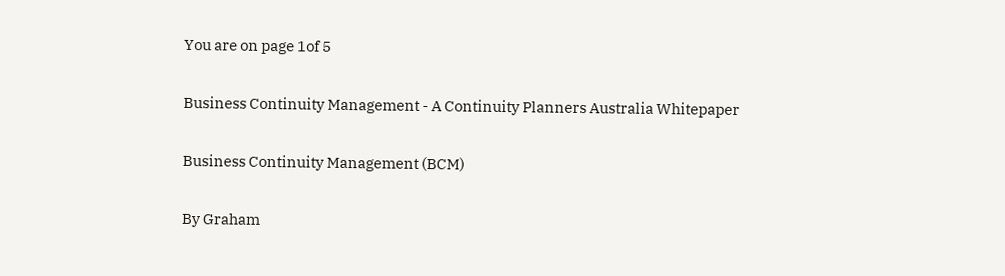You are on page 1of 5

Business Continuity Management - A Continuity Planners Australia Whitepaper

Business Continuity Management (BCM)

By Graham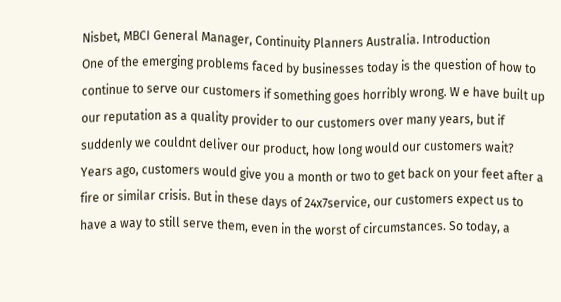Nisbet, MBCI General Manager, Continuity Planners Australia. Introduction
One of the emerging problems faced by businesses today is the question of how to continue to serve our customers if something goes horribly wrong. W e have built up our reputation as a quality provider to our customers over many years, but if suddenly we couldnt deliver our product, how long would our customers wait? Years ago, customers would give you a month or two to get back on your feet after a fire or similar crisis. But in these days of 24x7service, our customers expect us to have a way to still serve them, even in the worst of circumstances. So today, a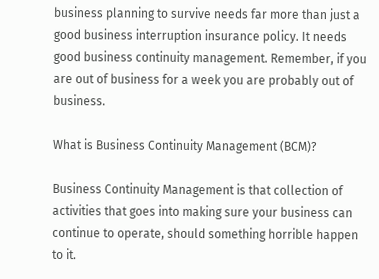business planning to survive needs far more than just a good business interruption insurance policy. It needs good business continuity management. Remember, if you are out of business for a week you are probably out of business.

What is Business Continuity Management (BCM)?

Business Continuity Management is that collection of activities that goes into making sure your business can continue to operate, should something horrible happen to it.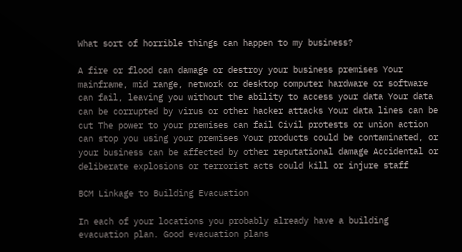What sort of horrible things can happen to my business?

A fire or flood can damage or destroy your business premises Your mainframe, mid range, network or desktop computer hardware or software can fail, leaving you without the ability to access your data Your data can be corrupted by virus or other hacker attacks Your data lines can be cut The power to your premises can fail Civil protests or union action can stop you using your premises Your products could be contaminated, or your business can be affected by other reputational damage Accidental or deliberate explosions or terrorist acts could kill or injure staff

BCM Linkage to Building Evacuation

In each of your locations you probably already have a building evacuation plan. Good evacuation plans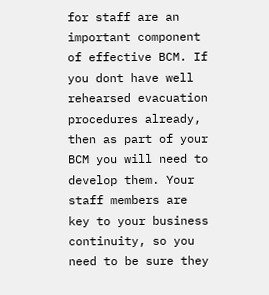for staff are an important component of effective BCM. If you dont have well rehearsed evacuation procedures already, then as part of your BCM you will need to develop them. Your staff members are key to your business continuity, so you need to be sure they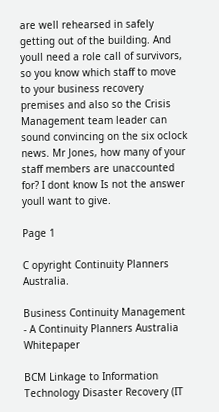are well rehearsed in safely getting out of the building. And youll need a role call of survivors, so you know which staff to move to your business recovery premises and also so the Crisis Management team leader can sound convincing on the six oclock news. Mr Jones, how many of your staff members are unaccounted for? I dont know Is not the answer youll want to give.

Page 1

C opyright Continuity Planners Australia.

Business Continuity Management - A Continuity Planners Australia Whitepaper

BCM Linkage to Information Technology Disaster Recovery (IT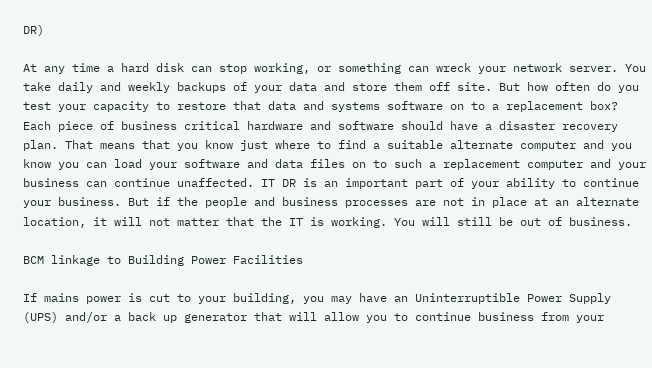DR)

At any time a hard disk can stop working, or something can wreck your network server. You take daily and weekly backups of your data and store them off site. But how often do you test your capacity to restore that data and systems software on to a replacement box? Each piece of business critical hardware and software should have a disaster recovery plan. That means that you know just where to find a suitable alternate computer and you know you can load your software and data files on to such a replacement computer and your business can continue unaffected. IT DR is an important part of your ability to continue your business. But if the people and business processes are not in place at an alternate location, it will not matter that the IT is working. You will still be out of business.

BCM linkage to Building Power Facilities

If mains power is cut to your building, you may have an Uninterruptible Power Supply (UPS) and/or a back up generator that will allow you to continue business from your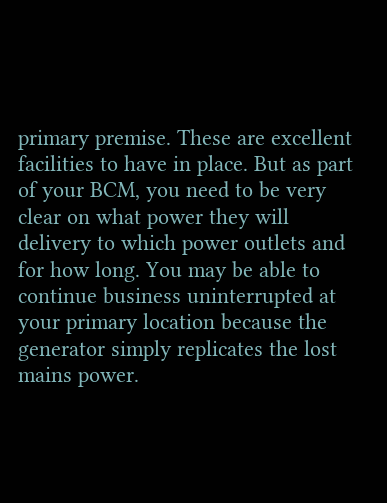primary premise. These are excellent facilities to have in place. But as part of your BCM, you need to be very clear on what power they will delivery to which power outlets and for how long. You may be able to continue business uninterrupted at your primary location because the generator simply replicates the lost mains power.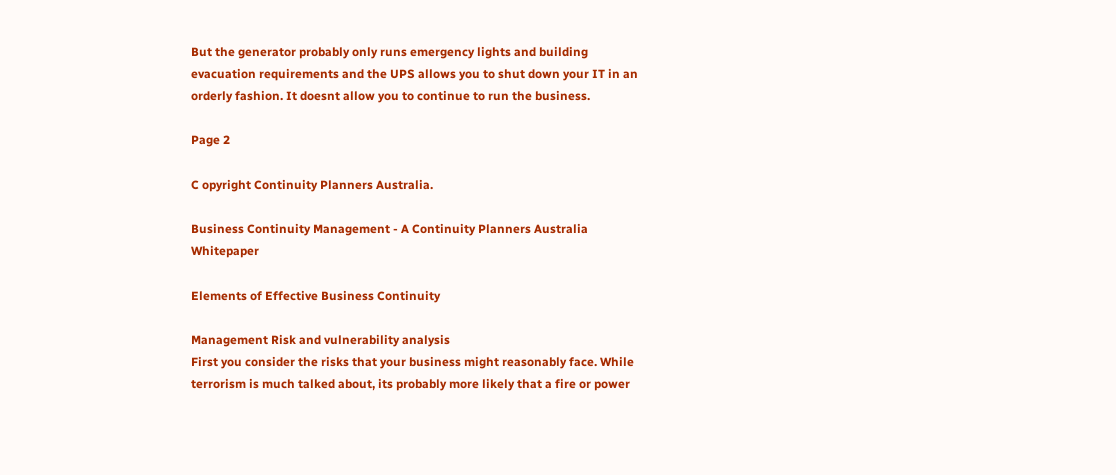But the generator probably only runs emergency lights and building evacuation requirements and the UPS allows you to shut down your IT in an orderly fashion. It doesnt allow you to continue to run the business.

Page 2

C opyright Continuity Planners Australia.

Business Continuity Management - A Continuity Planners Australia Whitepaper

Elements of Effective Business Continuity

Management Risk and vulnerability analysis
First you consider the risks that your business might reasonably face. While terrorism is much talked about, its probably more likely that a fire or power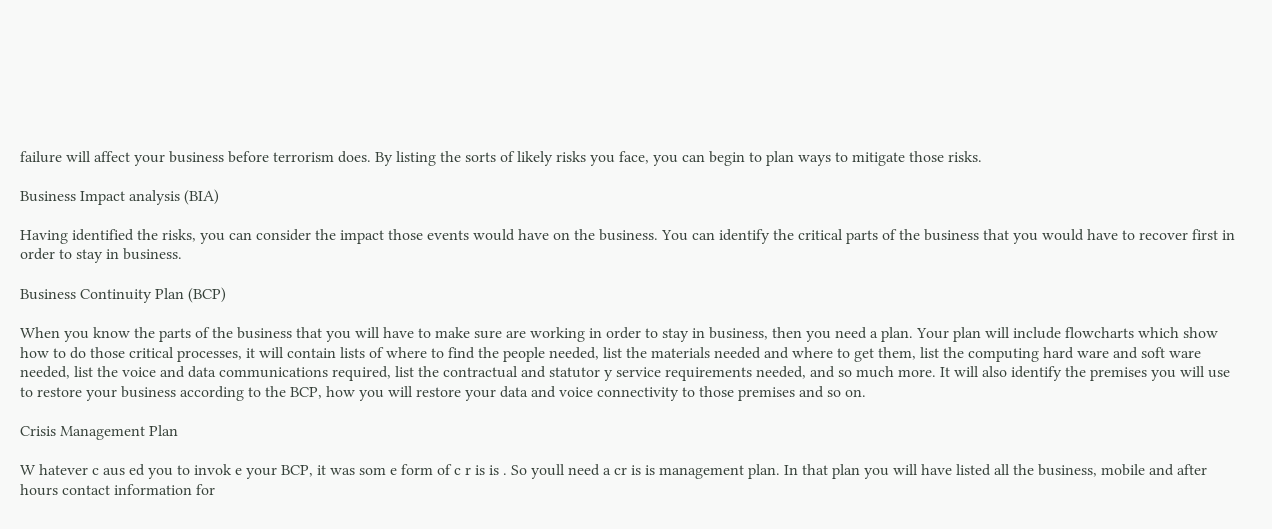failure will affect your business before terrorism does. By listing the sorts of likely risks you face, you can begin to plan ways to mitigate those risks.

Business Impact analysis (BIA)

Having identified the risks, you can consider the impact those events would have on the business. You can identify the critical parts of the business that you would have to recover first in order to stay in business.

Business Continuity Plan (BCP)

When you know the parts of the business that you will have to make sure are working in order to stay in business, then you need a plan. Your plan will include flowcharts which show how to do those critical processes, it will contain lists of where to find the people needed, list the materials needed and where to get them, list the computing hard ware and soft ware needed, list the voice and data communications required, list the contractual and statutor y service requirements needed, and so much more. It will also identify the premises you will use to restore your business according to the BCP, how you will restore your data and voice connectivity to those premises and so on.

Crisis Management Plan

W hatever c aus ed you to invok e your BCP, it was som e form of c r is is . So youll need a cr is is management plan. In that plan you will have listed all the business, mobile and after hours contact information for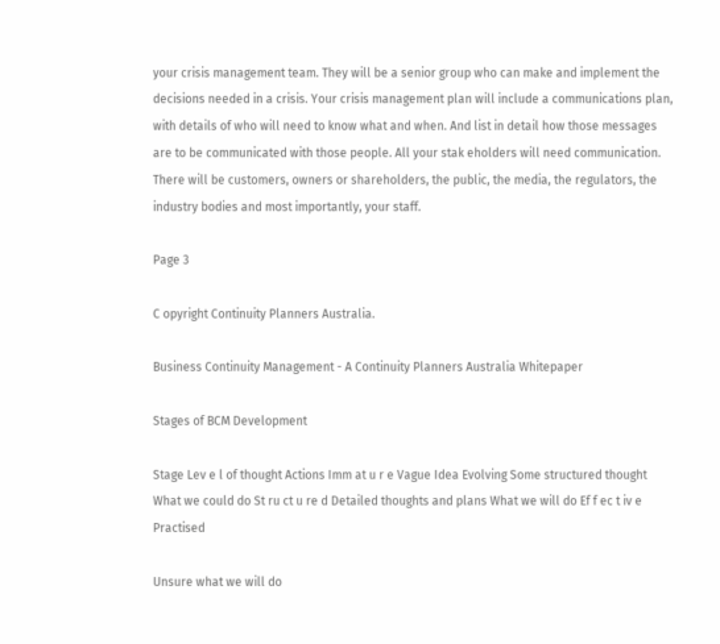your crisis management team. They will be a senior group who can make and implement the decisions needed in a crisis. Your crisis management plan will include a communications plan, with details of who will need to know what and when. And list in detail how those messages are to be communicated with those people. All your stak eholders will need communication. There will be customers, owners or shareholders, the public, the media, the regulators, the industry bodies and most importantly, your staff.

Page 3

C opyright Continuity Planners Australia.

Business Continuity Management - A Continuity Planners Australia Whitepaper

Stages of BCM Development

Stage Lev e l of thought Actions Imm at u r e Vague Idea Evolving Some structured thought What we could do St ru ct u re d Detailed thoughts and plans What we will do Ef f ec t iv e Practised

Unsure what we will do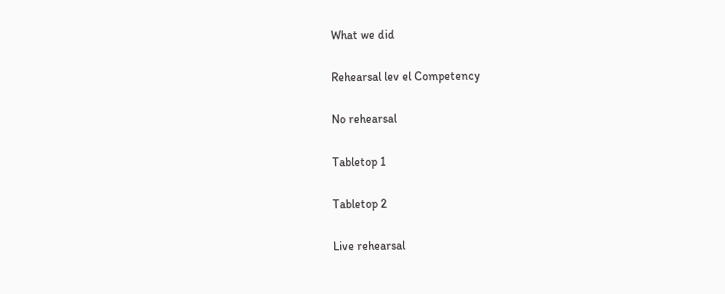What we did

Rehearsal lev el Competency

No rehearsal

Tabletop 1

Tabletop 2

Live rehearsal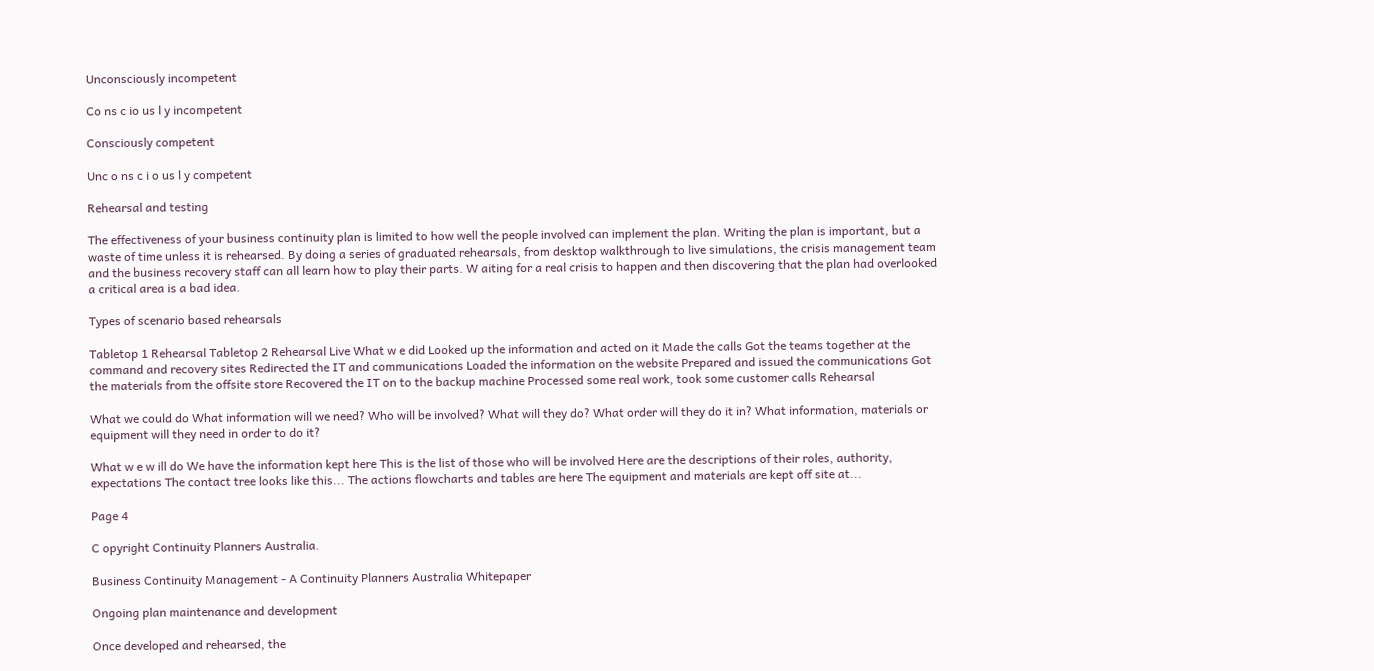Unconsciously incompetent

Co ns c io us l y incompetent

Consciously competent

Unc o ns c i o us l y competent

Rehearsal and testing

The effectiveness of your business continuity plan is limited to how well the people involved can implement the plan. Writing the plan is important, but a waste of time unless it is rehearsed. By doing a series of graduated rehearsals, from desktop walkthrough to live simulations, the crisis management team and the business recovery staff can all learn how to play their parts. W aiting for a real crisis to happen and then discovering that the plan had overlooked a critical area is a bad idea.

Types of scenario based rehearsals

Tabletop 1 Rehearsal Tabletop 2 Rehearsal Live What w e did Looked up the information and acted on it Made the calls Got the teams together at the command and recovery sites Redirected the IT and communications Loaded the information on the website Prepared and issued the communications Got the materials from the offsite store Recovered the IT on to the backup machine Processed some real work, took some customer calls Rehearsal

What we could do What information will we need? Who will be involved? What will they do? What order will they do it in? What information, materials or equipment will they need in order to do it?

What w e w ill do We have the information kept here This is the list of those who will be involved Here are the descriptions of their roles, authority, expectations The contact tree looks like this... The actions flowcharts and tables are here The equipment and materials are kept off site at...

Page 4

C opyright Continuity Planners Australia.

Business Continuity Management - A Continuity Planners Australia Whitepaper

Ongoing plan maintenance and development

Once developed and rehearsed, the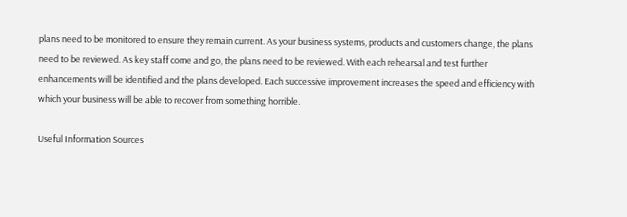plans need to be monitored to ensure they remain current. As your business systems, products and customers change, the plans need to be reviewed. As key staff come and go, the plans need to be reviewed. With each rehearsal and test further enhancements will be identified and the plans developed. Each successive improvement increases the speed and efficiency with which your business will be able to recover from something horrible.

Useful Information Sources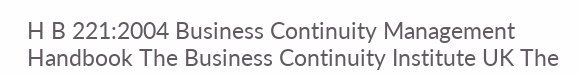H B 221:2004 Business Continuity Management Handbook The Business Continuity Institute UK The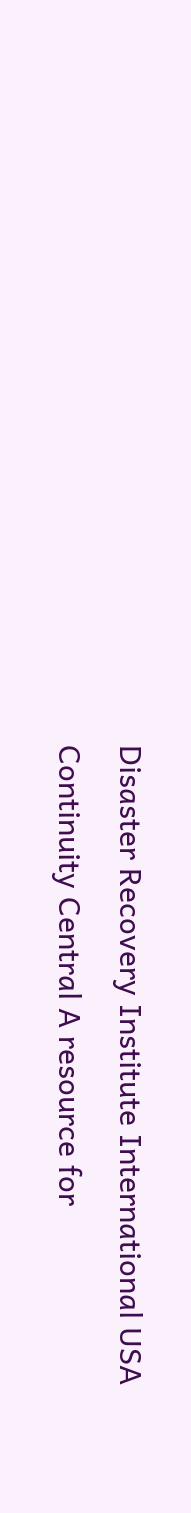Disaster Recovery Institute International USA Continuity Central A resource for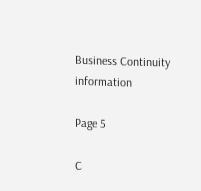Business Continuity information

Page 5

C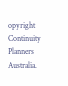opyright Continuity Planners Australia.